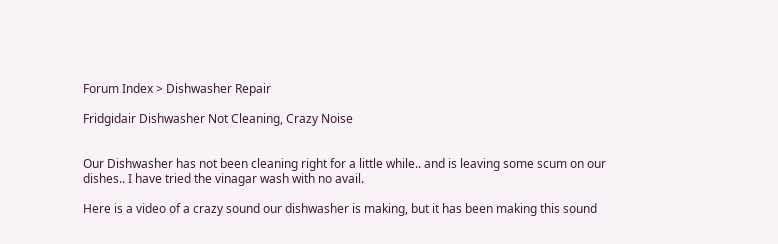Forum Index > Dishwasher Repair

Fridgidair Dishwasher Not Cleaning, Crazy Noise


Our Dishwasher has not been cleaning right for a little while.. and is leaving some scum on our dishes.. I have tried the vinagar wash with no avail.

Here is a video of a crazy sound our dishwasher is making, but it has been making this sound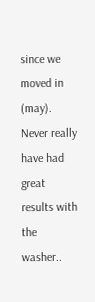since we moved in (may). Never really have had great results with the washer..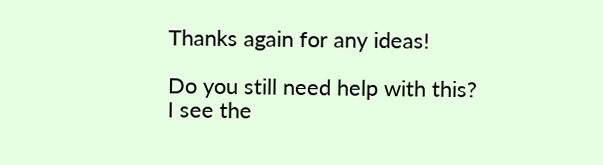Thanks again for any ideas!

Do you still need help with this?
I see the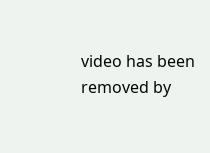video has been removed by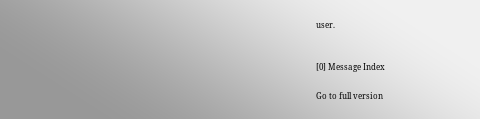user.


[0] Message Index

Go to full version